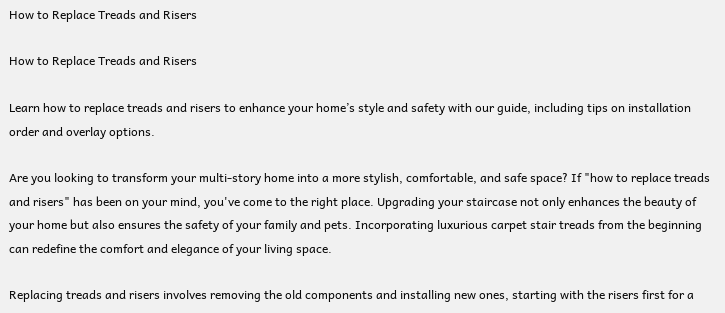How to Replace Treads and Risers

How to Replace Treads and Risers

Learn how to replace treads and risers to enhance your home’s style and safety with our guide, including tips on installation order and overlay options.

Are you looking to transform your multi-story home into a more stylish, comfortable, and safe space? If "how to replace treads and risers" has been on your mind, you've come to the right place. Upgrading your staircase not only enhances the beauty of your home but also ensures the safety of your family and pets. Incorporating luxurious carpet stair treads from the beginning can redefine the comfort and elegance of your living space.

Replacing treads and risers involves removing the old components and installing new ones, starting with the risers first for a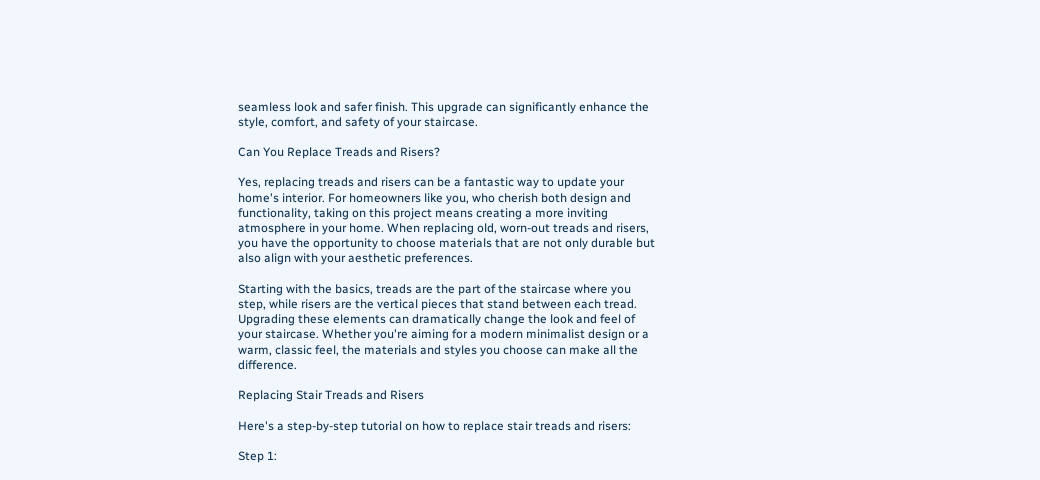seamless look and safer finish. This upgrade can significantly enhance the style, comfort, and safety of your staircase.

Can You Replace Treads and Risers?

Yes, replacing treads and risers can be a fantastic way to update your home's interior. For homeowners like you, who cherish both design and functionality, taking on this project means creating a more inviting atmosphere in your home. When replacing old, worn-out treads and risers, you have the opportunity to choose materials that are not only durable but also align with your aesthetic preferences.

Starting with the basics, treads are the part of the staircase where you step, while risers are the vertical pieces that stand between each tread. Upgrading these elements can dramatically change the look and feel of your staircase. Whether you're aiming for a modern minimalist design or a warm, classic feel, the materials and styles you choose can make all the difference.

Replacing Stair Treads and Risers

Here's a step-by-step tutorial on how to replace stair treads and risers:

Step 1: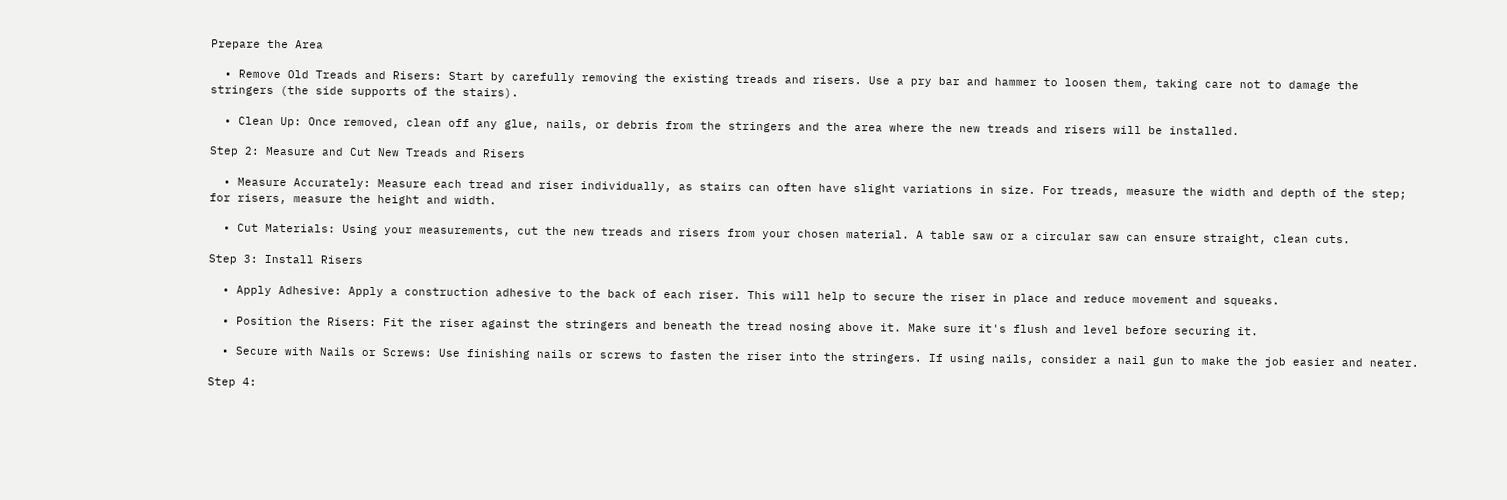Prepare the Area

  • Remove Old Treads and Risers: Start by carefully removing the existing treads and risers. Use a pry bar and hammer to loosen them, taking care not to damage the stringers (the side supports of the stairs).

  • Clean Up: Once removed, clean off any glue, nails, or debris from the stringers and the area where the new treads and risers will be installed.

Step 2: Measure and Cut New Treads and Risers

  • Measure Accurately: Measure each tread and riser individually, as stairs can often have slight variations in size. For treads, measure the width and depth of the step; for risers, measure the height and width.

  • Cut Materials: Using your measurements, cut the new treads and risers from your chosen material. A table saw or a circular saw can ensure straight, clean cuts.

Step 3: Install Risers

  • Apply Adhesive: Apply a construction adhesive to the back of each riser. This will help to secure the riser in place and reduce movement and squeaks.

  • Position the Risers: Fit the riser against the stringers and beneath the tread nosing above it. Make sure it's flush and level before securing it.

  • Secure with Nails or Screws: Use finishing nails or screws to fasten the riser into the stringers. If using nails, consider a nail gun to make the job easier and neater.

Step 4: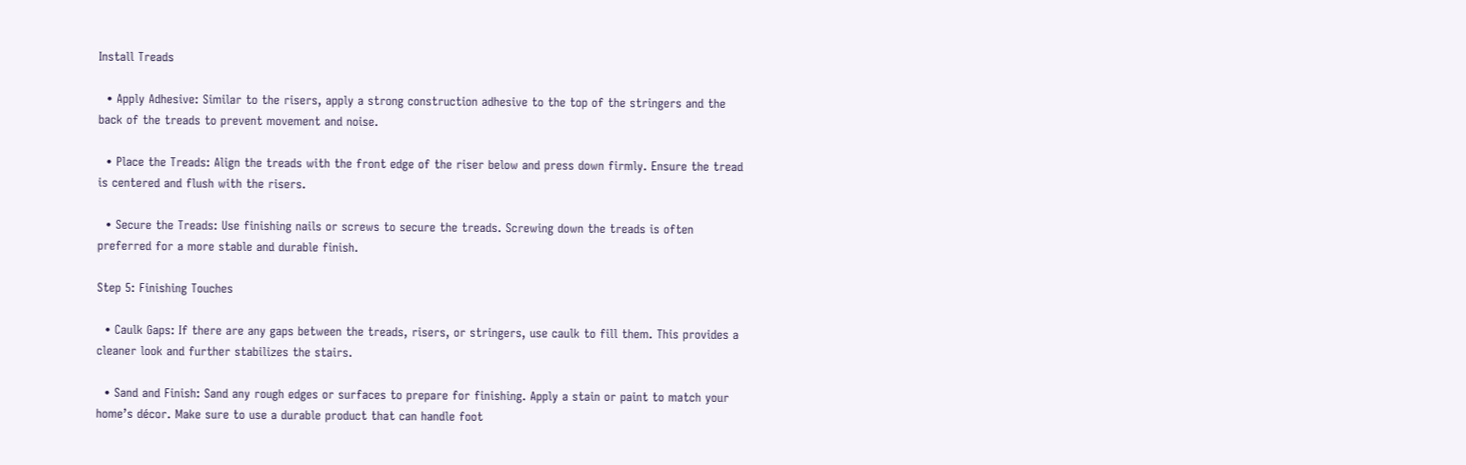Install Treads

  • Apply Adhesive: Similar to the risers, apply a strong construction adhesive to the top of the stringers and the back of the treads to prevent movement and noise.

  • Place the Treads: Align the treads with the front edge of the riser below and press down firmly. Ensure the tread is centered and flush with the risers.

  • Secure the Treads: Use finishing nails or screws to secure the treads. Screwing down the treads is often preferred for a more stable and durable finish.

Step 5: Finishing Touches

  • Caulk Gaps: If there are any gaps between the treads, risers, or stringers, use caulk to fill them. This provides a cleaner look and further stabilizes the stairs.

  • Sand and Finish: Sand any rough edges or surfaces to prepare for finishing. Apply a stain or paint to match your home’s décor. Make sure to use a durable product that can handle foot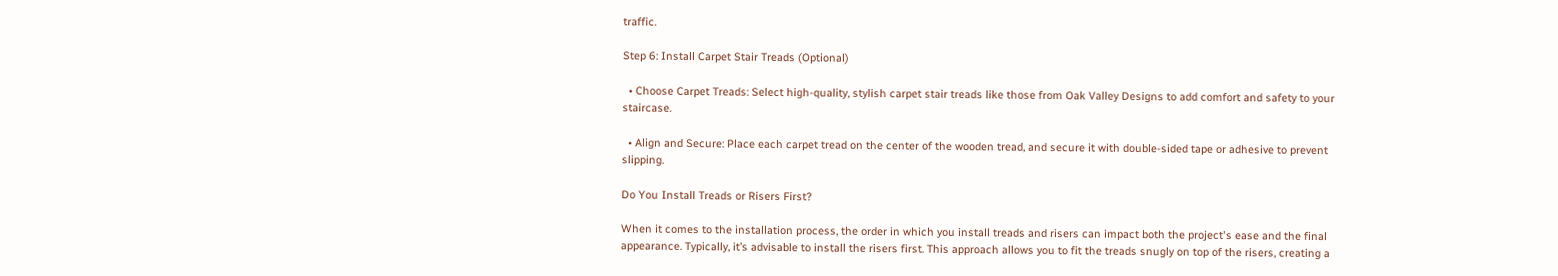traffic.

Step 6: Install Carpet Stair Treads (Optional)

  • Choose Carpet Treads: Select high-quality, stylish carpet stair treads like those from Oak Valley Designs to add comfort and safety to your staircase.

  • Align and Secure: Place each carpet tread on the center of the wooden tread, and secure it with double-sided tape or adhesive to prevent slipping.

Do You Install Treads or Risers First?

When it comes to the installation process, the order in which you install treads and risers can impact both the project's ease and the final appearance. Typically, it’s advisable to install the risers first. This approach allows you to fit the treads snugly on top of the risers, creating a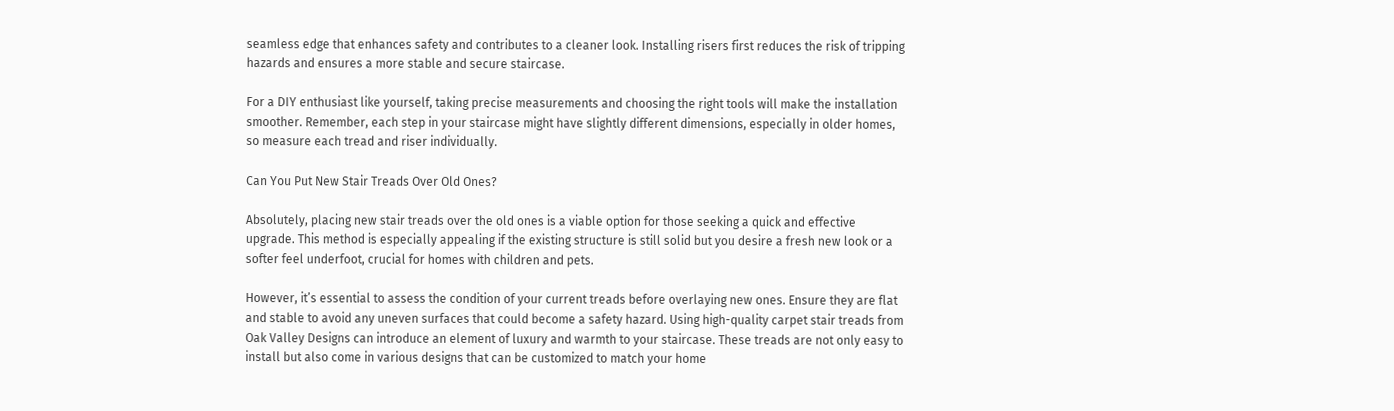seamless edge that enhances safety and contributes to a cleaner look. Installing risers first reduces the risk of tripping hazards and ensures a more stable and secure staircase.

For a DIY enthusiast like yourself, taking precise measurements and choosing the right tools will make the installation smoother. Remember, each step in your staircase might have slightly different dimensions, especially in older homes, so measure each tread and riser individually.

Can You Put New Stair Treads Over Old Ones?

Absolutely, placing new stair treads over the old ones is a viable option for those seeking a quick and effective upgrade. This method is especially appealing if the existing structure is still solid but you desire a fresh new look or a softer feel underfoot, crucial for homes with children and pets.

However, it’s essential to assess the condition of your current treads before overlaying new ones. Ensure they are flat and stable to avoid any uneven surfaces that could become a safety hazard. Using high-quality carpet stair treads from Oak Valley Designs can introduce an element of luxury and warmth to your staircase. These treads are not only easy to install but also come in various designs that can be customized to match your home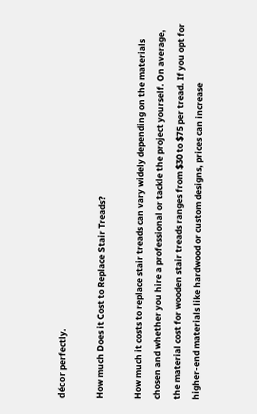décor perfectly.

How much Does it Cost to Replace Stair Treads?

How much it costs to replace stair treads can vary widely depending on the materials chosen and whether you hire a professional or tackle the project yourself. On average, the material cost for wooden stair treads ranges from $30 to $75 per tread. If you opt for higher-end materials like hardwood or custom designs, prices can increase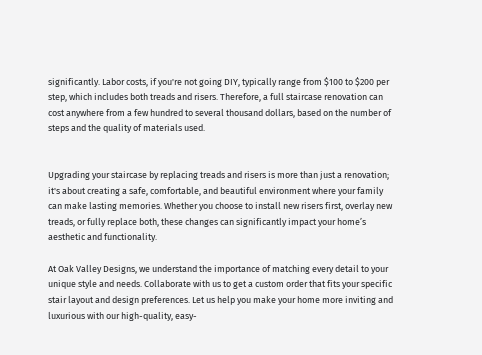significantly. Labor costs, if you're not going DIY, typically range from $100 to $200 per step, which includes both treads and risers. Therefore, a full staircase renovation can cost anywhere from a few hundred to several thousand dollars, based on the number of steps and the quality of materials used.


Upgrading your staircase by replacing treads and risers is more than just a renovation; it's about creating a safe, comfortable, and beautiful environment where your family can make lasting memories. Whether you choose to install new risers first, overlay new treads, or fully replace both, these changes can significantly impact your home’s aesthetic and functionality.

At Oak Valley Designs, we understand the importance of matching every detail to your unique style and needs. Collaborate with us to get a custom order that fits your specific stair layout and design preferences. Let us help you make your home more inviting and luxurious with our high-quality, easy-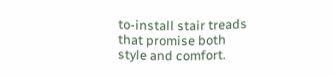to-install stair treads that promise both style and comfort.